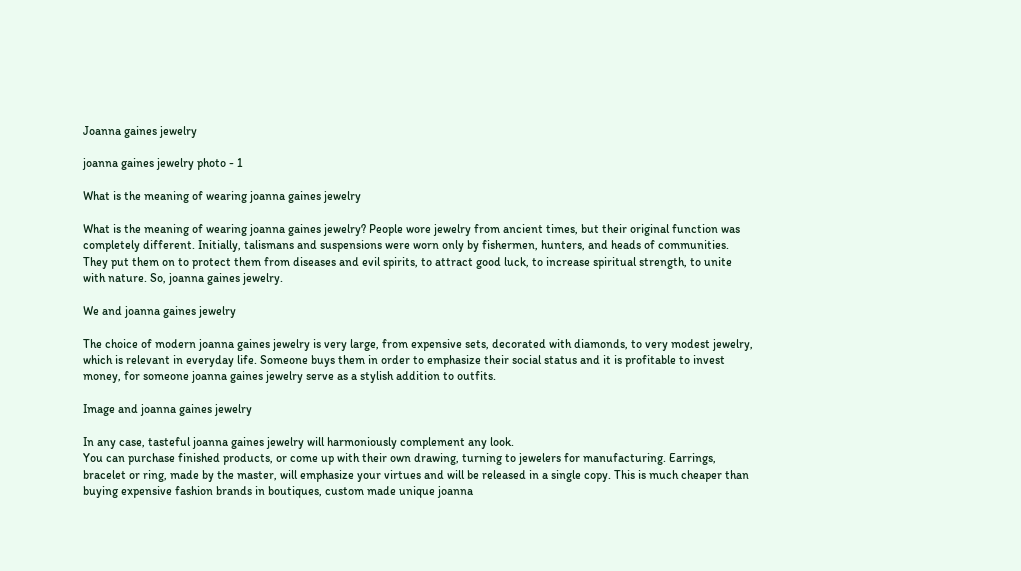Joanna gaines jewelry

joanna gaines jewelry photo - 1

What is the meaning of wearing joanna gaines jewelry

What is the meaning of wearing joanna gaines jewelry? People wore jewelry from ancient times, but their original function was completely different. Initially, talismans and suspensions were worn only by fishermen, hunters, and heads of communities. They put them on to protect them from diseases and evil spirits, to attract good luck, to increase spiritual strength, to unite with nature. So, joanna gaines jewelry.

We and joanna gaines jewelry

The choice of modern joanna gaines jewelry is very large, from expensive sets, decorated with diamonds, to very modest jewelry, which is relevant in everyday life. Someone buys them in order to emphasize their social status and it is profitable to invest money, for someone joanna gaines jewelry serve as a stylish addition to outfits.

Image and joanna gaines jewelry

In any case, tasteful joanna gaines jewelry will harmoniously complement any look.
You can purchase finished products, or come up with their own drawing, turning to jewelers for manufacturing. Earrings, bracelet or ring, made by the master, will emphasize your virtues and will be released in a single copy. This is much cheaper than buying expensive fashion brands in boutiques, custom made unique joanna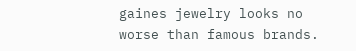gaines jewelry looks no worse than famous brands.